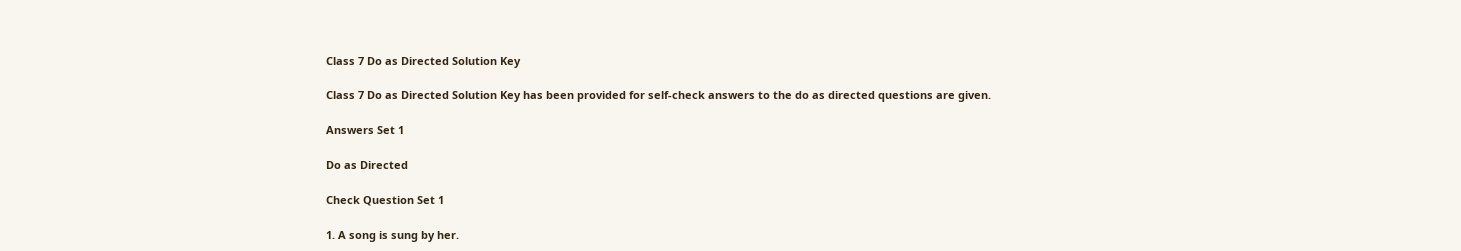Class 7 Do as Directed Solution Key

Class 7 Do as Directed Solution Key has been provided for self-check answers to the do as directed questions are given.

Answers Set 1

Do as Directed

Check Question Set 1

1. A song is sung by her.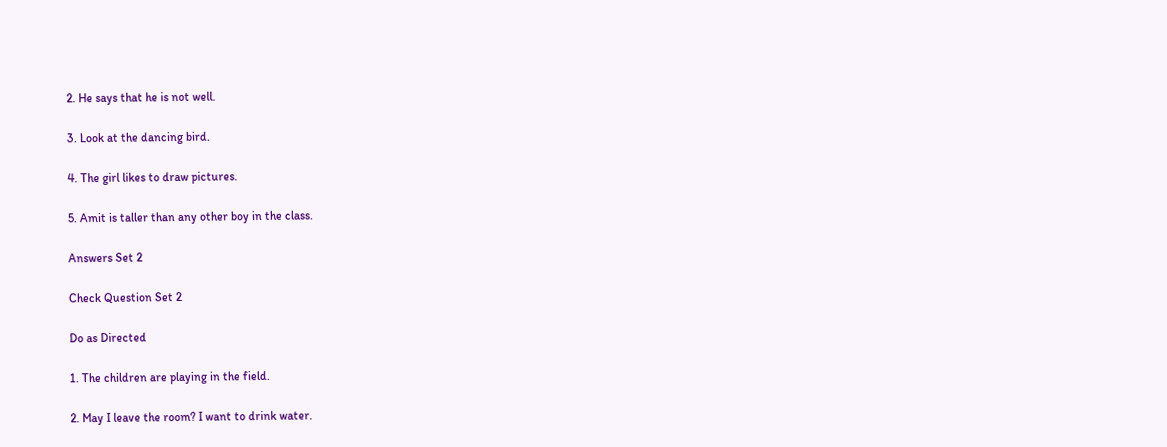2. He says that he is not well.

3. Look at the dancing bird.

4. The girl likes to draw pictures.

5. Amit is taller than any other boy in the class.

Answers Set 2

Check Question Set 2

Do as Directed

1. The children are playing in the field.

2. May I leave the room? I want to drink water.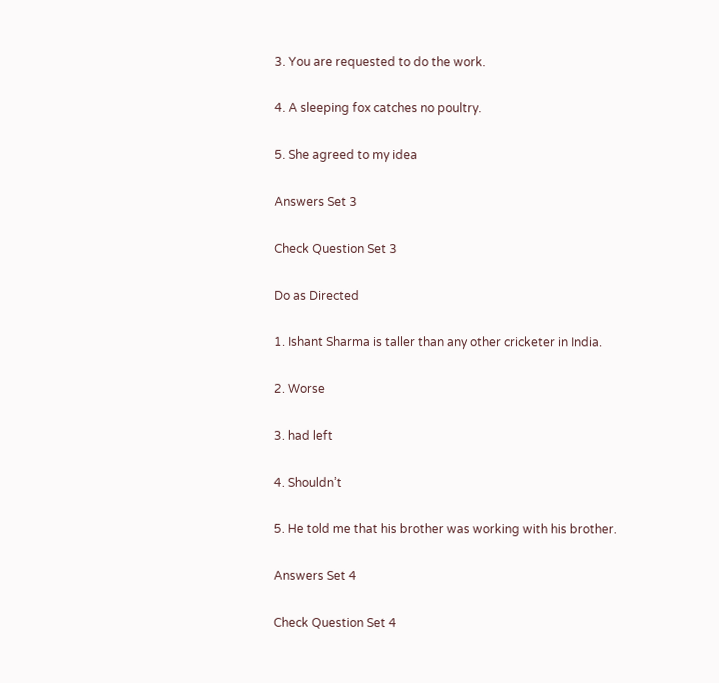3. You are requested to do the work.

4. A sleeping fox catches no poultry.

5. She agreed to my idea

Answers Set 3

Check Question Set 3

Do as Directed

1. Ishant Sharma is taller than any other cricketer in India.

2. Worse

3. had left

4. Shouldn’t

5. He told me that his brother was working with his brother.

Answers Set 4

Check Question Set 4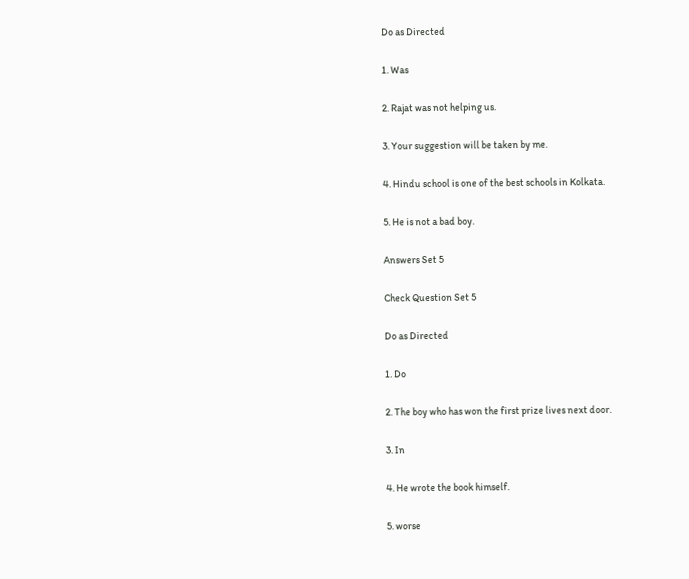Do as Directed

1. Was

2. Rajat was not helping us.

3. Your suggestion will be taken by me.

4. Hindu school is one of the best schools in Kolkata.

5. He is not a bad boy.

Answers Set 5

Check Question Set 5

Do as Directed

1. Do

2. The boy who has won the first prize lives next door.

3. In

4. He wrote the book himself.

5. worse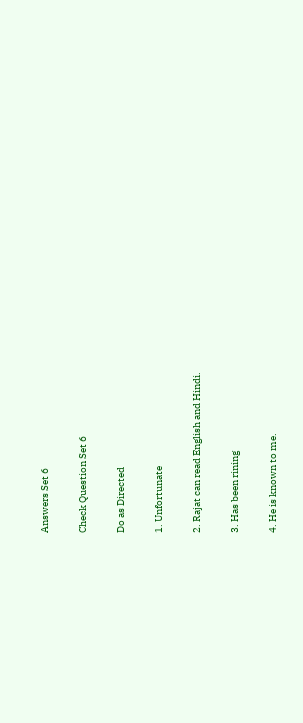Answers Set 6

Check Question Set 6

Do as Directed

1. Unfortunate

2. Rajat can read English and Hindi.

3. Has been rining

4. He is known to me.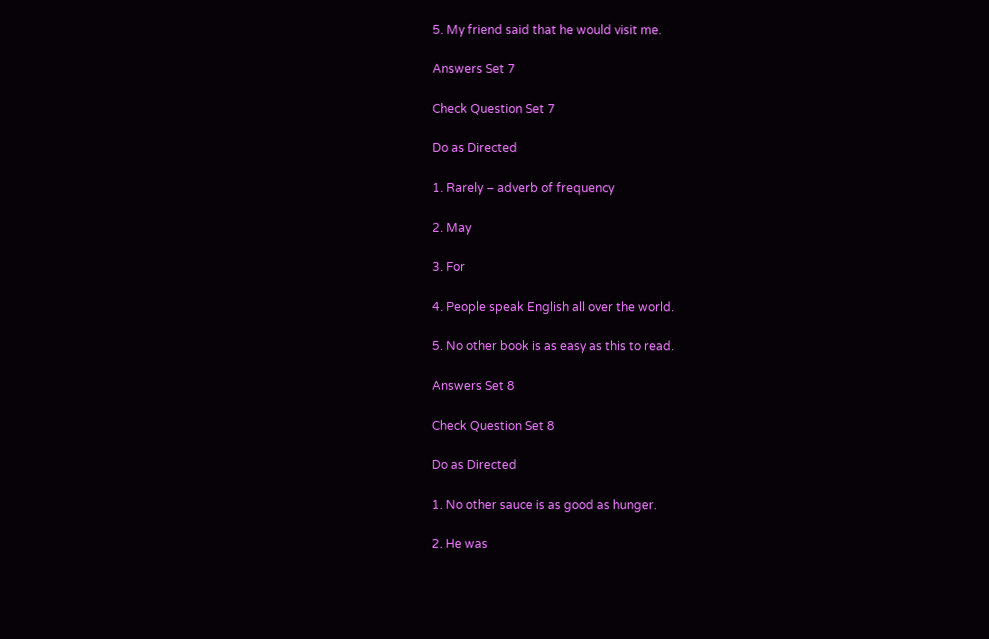5. My friend said that he would visit me.

Answers Set 7

Check Question Set 7

Do as Directed

1. Rarely – adverb of frequency

2. May

3. For

4. People speak English all over the world.

5. No other book is as easy as this to read.

Answers Set 8

Check Question Set 8

Do as Directed

1. No other sauce is as good as hunger.

2. He was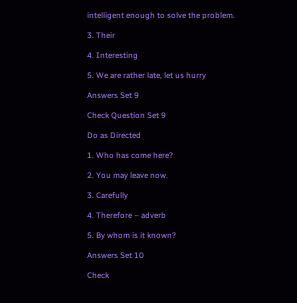intelligent enough to solve the problem.

3. Their

4. Interesting

5. We are rather late, let us hurry

Answers Set 9

Check Question Set 9

Do as Directed

1. Who has come here?

2. You may leave now.

3. Carefully

4. Therefore – adverb

5. By whom is it known?

Answers Set 10

Check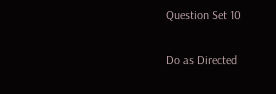Question Set 10

Do as Directed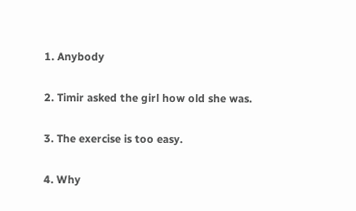1. Anybody

2. Timir asked the girl how old she was.

3. The exercise is too easy.

4. Why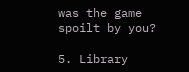was the game spoilt by you?

5. Library